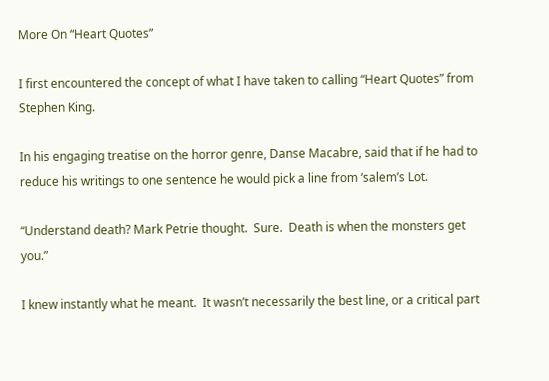More On “Heart Quotes”

I first encountered the concept of what I have taken to calling “Heart Quotes” from Stephen King.

In his engaging treatise on the horror genre, Danse Macabre, said that if he had to reduce his writings to one sentence he would pick a line from ‘salem’s Lot.

“Understand death? Mark Petrie thought.  Sure.  Death is when the monsters get you.”

I knew instantly what he meant.  It wasn’t necessarily the best line, or a critical part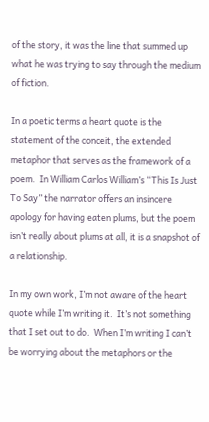of the story, it was the line that summed up what he was trying to say through the medium of fiction.

In a poetic terms a heart quote is the statement of the conceit, the extended metaphor that serves as the framework of a poem.  In William Carlos William’s “This Is Just To Say” the narrator offers an insincere apology for having eaten plums, but the poem isn’t really about plums at all, it is a snapshot of a relationship.

In my own work, I’m not aware of the heart quote while I’m writing it.  It’s not something that I set out to do.  When I’m writing I can’t be worrying about the metaphors or the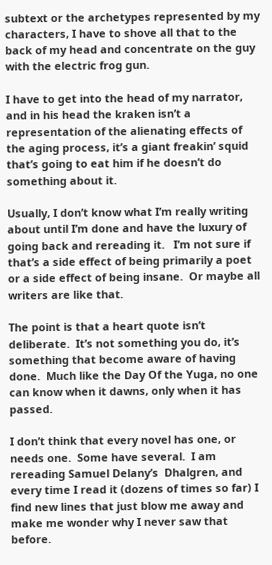subtext or the archetypes represented by my characters, I have to shove all that to the back of my head and concentrate on the guy with the electric frog gun.

I have to get into the head of my narrator, and in his head the kraken isn’t a representation of the alienating effects of the aging process, it’s a giant freakin’ squid that’s going to eat him if he doesn’t do something about it.

Usually, I don’t know what I’m really writing about until I’m done and have the luxury of going back and rereading it.   I’m not sure if that’s a side effect of being primarily a poet or a side effect of being insane.  Or maybe all writers are like that.

The point is that a heart quote isn’t deliberate.  It’s not something you do, it’s something that become aware of having done.  Much like the Day Of the Yuga, no one can know when it dawns, only when it has passed.

I don’t think that every novel has one, or needs one.  Some have several.  I am rereading Samuel Delany’s  Dhalgren, and every time I read it (dozens of times so far) I find new lines that just blow me away and make me wonder why I never saw that before.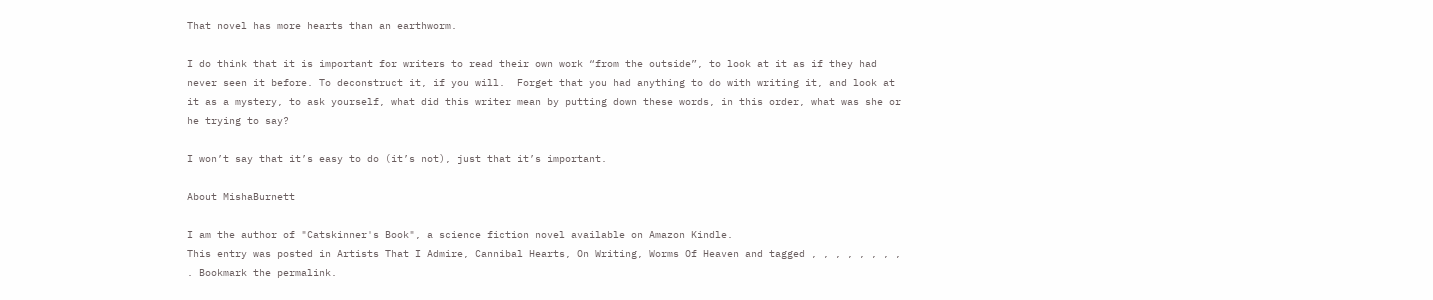That novel has more hearts than an earthworm.

I do think that it is important for writers to read their own work “from the outside”, to look at it as if they had never seen it before. To deconstruct it, if you will.  Forget that you had anything to do with writing it, and look at it as a mystery, to ask yourself, what did this writer mean by putting down these words, in this order, what was she or he trying to say?

I won’t say that it’s easy to do (it’s not), just that it’s important.

About MishaBurnett

I am the author of "Catskinner's Book", a science fiction novel available on Amazon Kindle.
This entry was posted in Artists That I Admire, Cannibal Hearts, On Writing, Worms Of Heaven and tagged , , , , , , , , . Bookmark the permalink.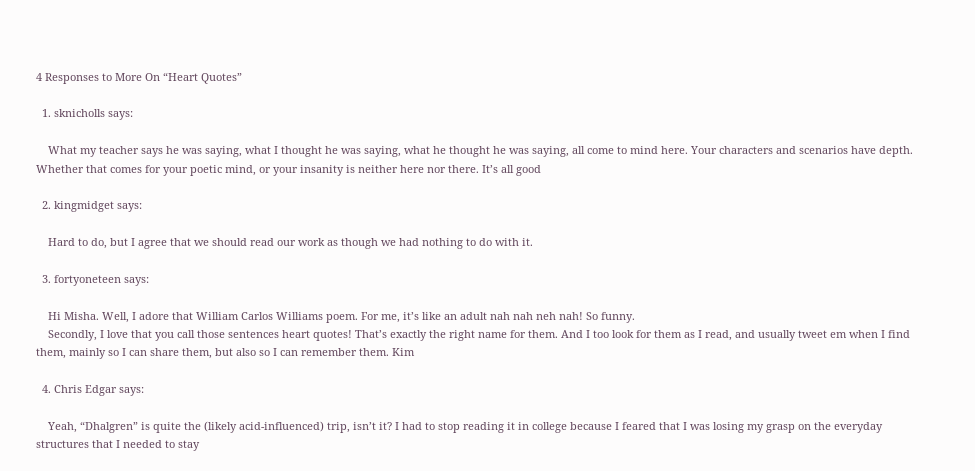4 Responses to More On “Heart Quotes”

  1. sknicholls says:

    What my teacher says he was saying, what I thought he was saying, what he thought he was saying, all come to mind here. Your characters and scenarios have depth. Whether that comes for your poetic mind, or your insanity is neither here nor there. It’s all good

  2. kingmidget says:

    Hard to do, but I agree that we should read our work as though we had nothing to do with it.

  3. fortyoneteen says:

    Hi Misha. Well, I adore that William Carlos Williams poem. For me, it’s like an adult nah nah neh nah! So funny.
    Secondly, I love that you call those sentences heart quotes! That’s exactly the right name for them. And I too look for them as I read, and usually tweet em when I find them, mainly so I can share them, but also so I can remember them. Kim

  4. Chris Edgar says:

    Yeah, “Dhalgren” is quite the (likely acid-influenced) trip, isn’t it? I had to stop reading it in college because I feared that I was losing my grasp on the everyday structures that I needed to stay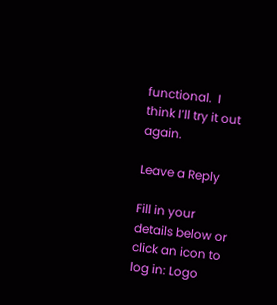functional.  I think I’ll try it out again.

Leave a Reply

Fill in your details below or click an icon to log in: Logo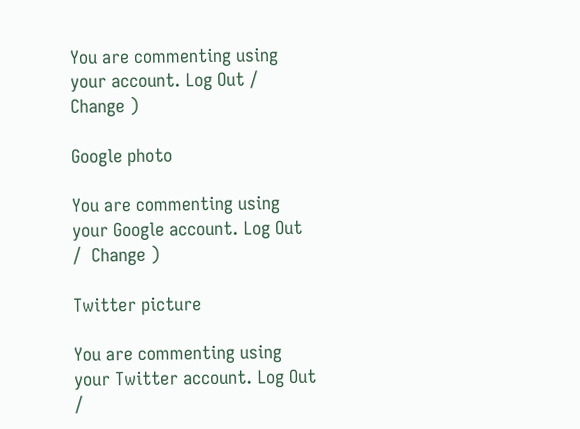You are commenting using your account. Log Out /  Change )

Google photo

You are commenting using your Google account. Log Out /  Change )

Twitter picture

You are commenting using your Twitter account. Log Out /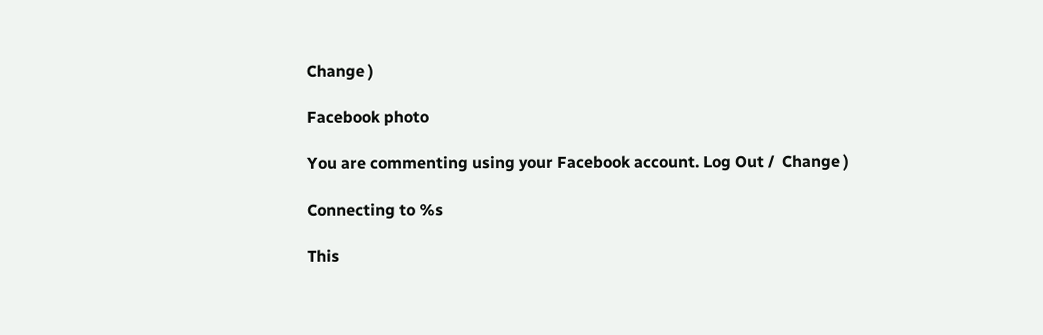Change )

Facebook photo

You are commenting using your Facebook account. Log Out /  Change )

Connecting to %s

This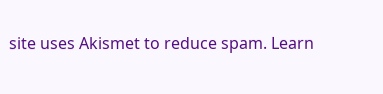site uses Akismet to reduce spam. Learn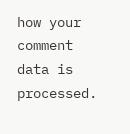how your comment data is processed.